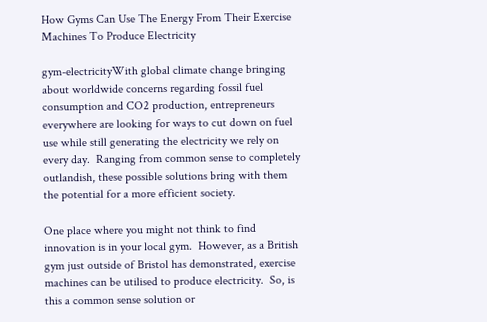How Gyms Can Use The Energy From Their Exercise Machines To Produce Electricity

gym-electricityWith global climate change bringing about worldwide concerns regarding fossil fuel consumption and CO2 production, entrepreneurs everywhere are looking for ways to cut down on fuel use while still generating the electricity we rely on every day.  Ranging from common sense to completely outlandish, these possible solutions bring with them the potential for a more efficient society.

One place where you might not think to find innovation is in your local gym.  However, as a British gym just outside of Bristol has demonstrated, exercise machines can be utilised to produce electricity.  So, is this a common sense solution or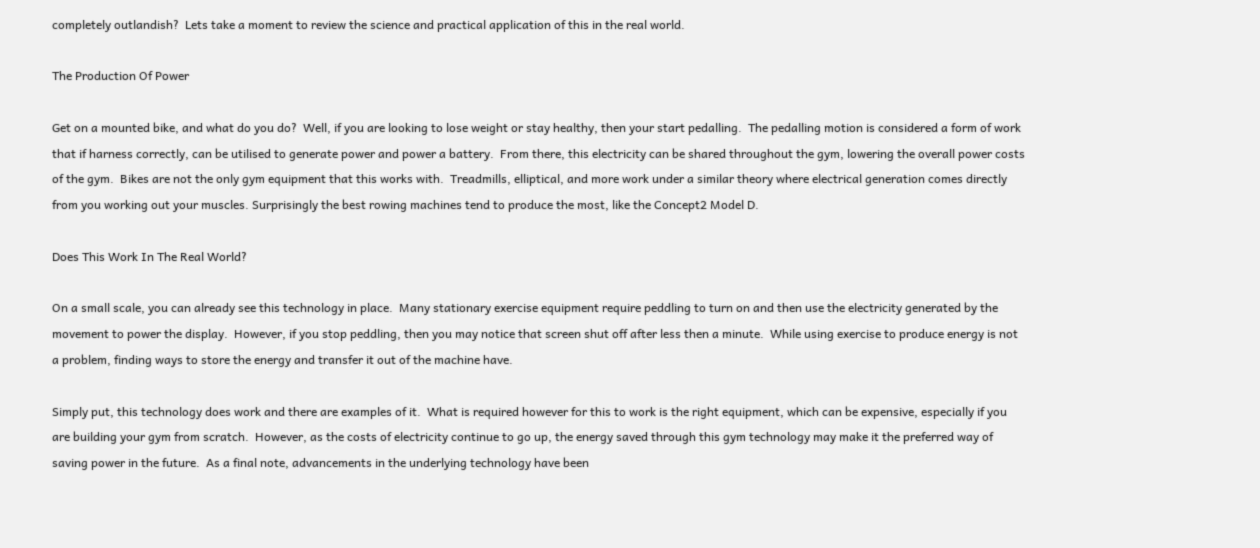completely outlandish?  Lets take a moment to review the science and practical application of this in the real world.

The Production Of Power

Get on a mounted bike, and what do you do?  Well, if you are looking to lose weight or stay healthy, then your start pedalling.  The pedalling motion is considered a form of work that if harness correctly, can be utilised to generate power and power a battery.  From there, this electricity can be shared throughout the gym, lowering the overall power costs of the gym.  Bikes are not the only gym equipment that this works with.  Treadmills, elliptical, and more work under a similar theory where electrical generation comes directly from you working out your muscles. Surprisingly the best rowing machines tend to produce the most, like the Concept2 Model D.

Does This Work In The Real World?

On a small scale, you can already see this technology in place.  Many stationary exercise equipment require peddling to turn on and then use the electricity generated by the movement to power the display.  However, if you stop peddling, then you may notice that screen shut off after less then a minute.  While using exercise to produce energy is not a problem, finding ways to store the energy and transfer it out of the machine have.

Simply put, this technology does work and there are examples of it.  What is required however for this to work is the right equipment, which can be expensive, especially if you are building your gym from scratch.  However, as the costs of electricity continue to go up, the energy saved through this gym technology may make it the preferred way of saving power in the future.  As a final note, advancements in the underlying technology have been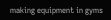making equipment in gyms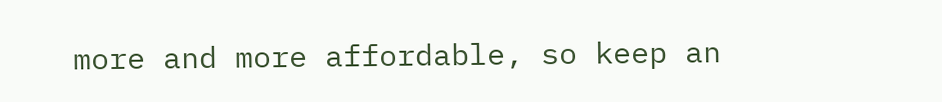more and more affordable, so keep an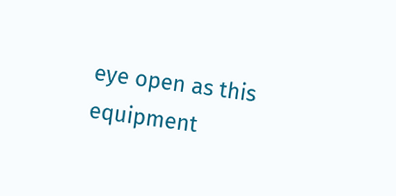eye open as this equipment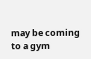may be coming to a gym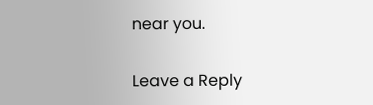near you.

Leave a Reply